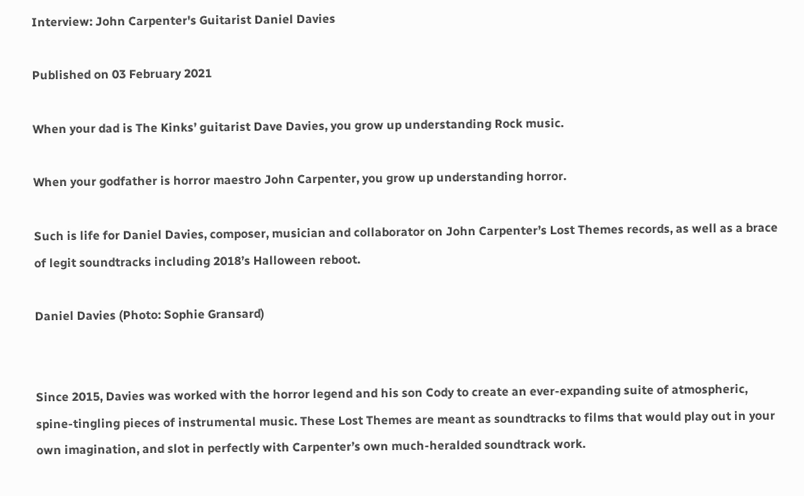Interview: John Carpenter's Guitarist Daniel Davies

Published on 03 February 2021

When your dad is The Kinks’ guitarist Dave Davies, you grow up understanding Rock music.

When your godfather is horror maestro John Carpenter, you grow up understanding horror.

Such is life for Daniel Davies, composer, musician and collaborator on John Carpenter’s Lost Themes records, as well as a brace of legit soundtracks including 2018’s Halloween reboot.

Daniel Davies (Photo: Sophie Gransard)


Since 2015, Davies was worked with the horror legend and his son Cody to create an ever-expanding suite of atmospheric, spine-tingling pieces of instrumental music. These Lost Themes are meant as soundtracks to films that would play out in your own imagination, and slot in perfectly with Carpenter’s own much-heralded soundtrack work.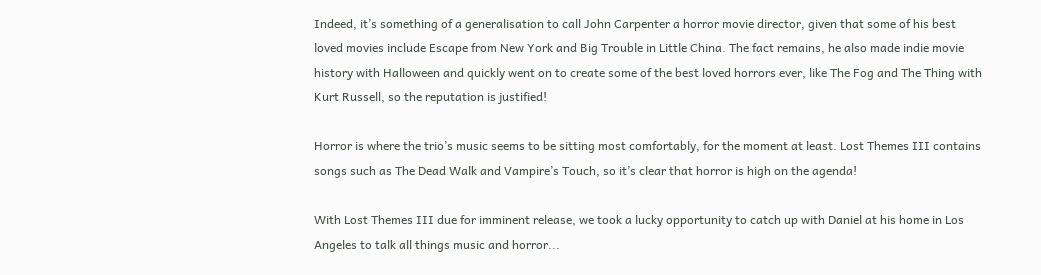Indeed, it’s something of a generalisation to call John Carpenter a horror movie director, given that some of his best loved movies include Escape from New York and Big Trouble in Little China. The fact remains, he also made indie movie history with Halloween and quickly went on to create some of the best loved horrors ever, like The Fog and The Thing with Kurt Russell, so the reputation is justified!

Horror is where the trio’s music seems to be sitting most comfortably, for the moment at least. Lost Themes III contains songs such as The Dead Walk and Vampire’s Touch, so it’s clear that horror is high on the agenda!

With Lost Themes III due for imminent release, we took a lucky opportunity to catch up with Daniel at his home in Los Angeles to talk all things music and horror...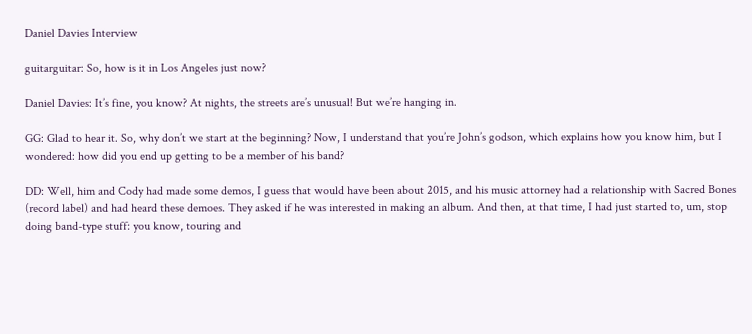Daniel Davies Interview

guitarguitar: So, how is it in Los Angeles just now?

Daniel Davies: It’s fine, you know? At nights, the streets are’s unusual! But we’re hanging in.

GG: Glad to hear it. So, why don’t we start at the beginning? Now, I understand that you’re John’s godson, which explains how you know him, but I wondered: how did you end up getting to be a member of his band?

DD: Well, him and Cody had made some demos, I guess that would have been about 2015, and his music attorney had a relationship with Sacred Bones (record label) and had heard these demoes. They asked if he was interested in making an album. And then, at that time, I had just started to, um, stop doing band-type stuff: you know, touring and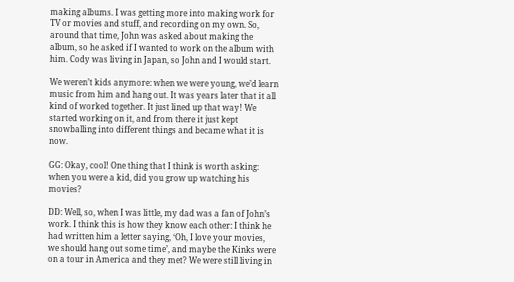making albums. I was getting more into making work for TV or movies and stuff, and recording on my own. So, around that time, John was asked about making the album, so he asked if I wanted to work on the album with him. Cody was living in Japan, so John and I would start.

We weren’t kids anymore: when we were young, we’d learn music from him and hang out. It was years later that it all kind of worked together. It just lined up that way! We started working on it, and from there it just kept snowballing into different things and became what it is now.

GG: Okay, cool! One thing that I think is worth asking: when you were a kid, did you grow up watching his movies?

DD: Well, so, when I was little, my dad was a fan of John’s work. I think this is how they know each other: I think he had written him a letter saying, ‘Oh, I love your movies, we should hang out some time’, and maybe the Kinks were on a tour in America and they met? We were still living in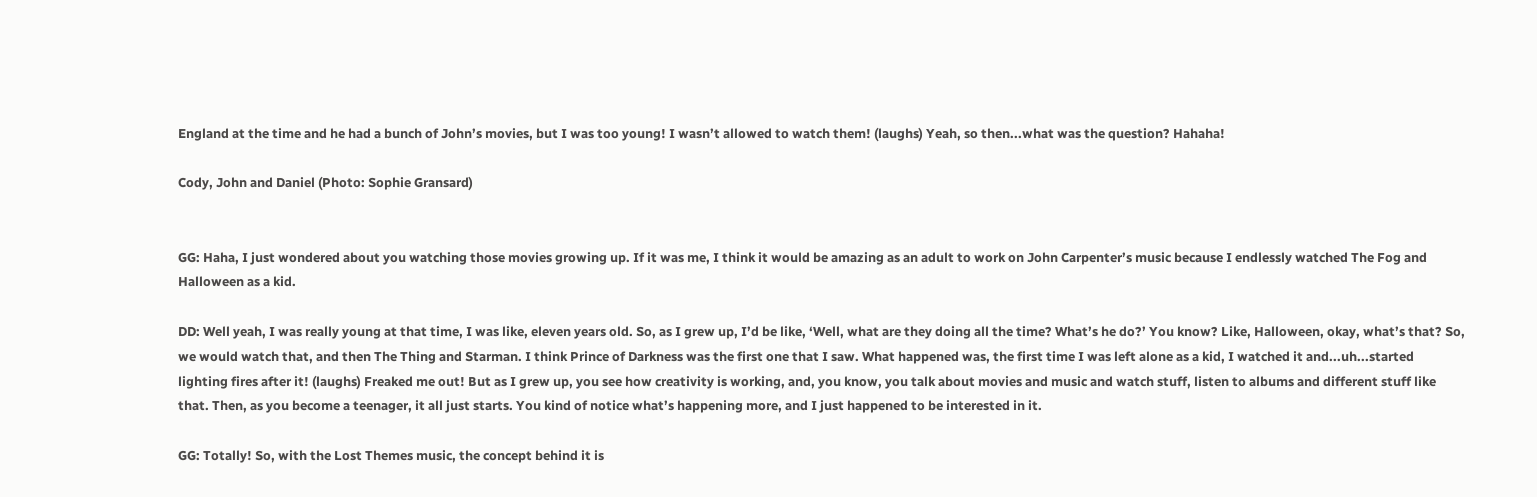England at the time and he had a bunch of John’s movies, but I was too young! I wasn’t allowed to watch them! (laughs) Yeah, so then...what was the question? Hahaha!

Cody, John and Daniel (Photo: Sophie Gransard)


GG: Haha, I just wondered about you watching those movies growing up. If it was me, I think it would be amazing as an adult to work on John Carpenter’s music because I endlessly watched The Fog and Halloween as a kid.

DD: Well yeah, I was really young at that time, I was like, eleven years old. So, as I grew up, I’d be like, ‘Well, what are they doing all the time? What’s he do?’ You know? Like, Halloween, okay, what’s that? So, we would watch that, and then The Thing and Starman. I think Prince of Darkness was the first one that I saw. What happened was, the first time I was left alone as a kid, I watched it and...uh...started lighting fires after it! (laughs) Freaked me out! But as I grew up, you see how creativity is working, and, you know, you talk about movies and music and watch stuff, listen to albums and different stuff like that. Then, as you become a teenager, it all just starts. You kind of notice what’s happening more, and I just happened to be interested in it.

GG: Totally! So, with the Lost Themes music, the concept behind it is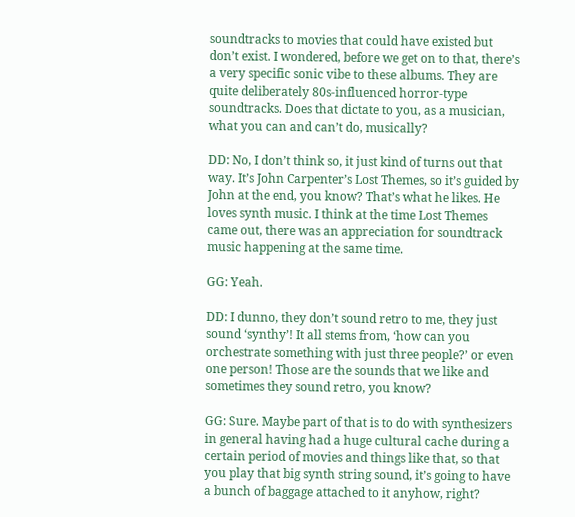soundtracks to movies that could have existed but don’t exist. I wondered, before we get on to that, there’s a very specific sonic vibe to these albums. They are quite deliberately 80s-influenced horror-type soundtracks. Does that dictate to you, as a musician, what you can and can’t do, musically?

DD: No, I don’t think so, it just kind of turns out that way. It’s John Carpenter’s Lost Themes, so it’s guided by John at the end, you know? That’s what he likes. He loves synth music. I think at the time Lost Themes came out, there was an appreciation for soundtrack music happening at the same time.

GG: Yeah.

DD: I dunno, they don’t sound retro to me, they just sound ‘synthy’! It all stems from, ‘how can you orchestrate something with just three people?’ or even one person! Those are the sounds that we like and sometimes they sound retro, you know?

GG: Sure. Maybe part of that is to do with synthesizers in general having had a huge cultural cache during a certain period of movies and things like that, so that you play that big synth string sound, it’s going to have a bunch of baggage attached to it anyhow, right?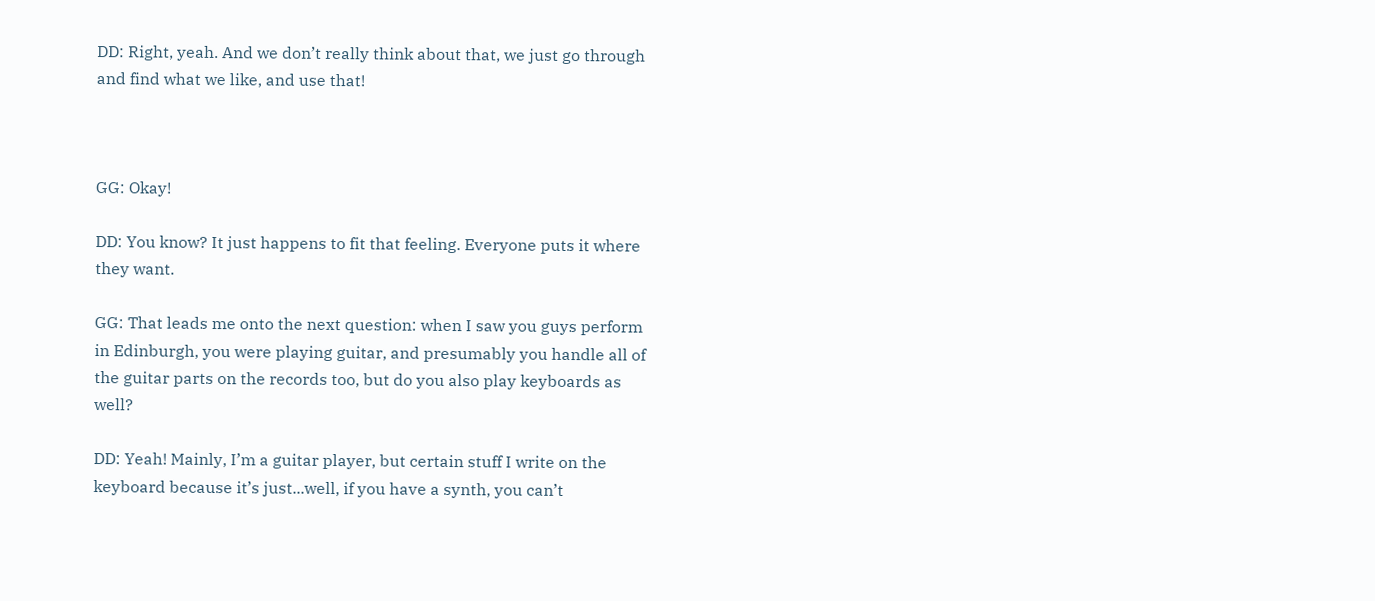DD: Right, yeah. And we don’t really think about that, we just go through and find what we like, and use that!



GG: Okay!

DD: You know? It just happens to fit that feeling. Everyone puts it where they want.

GG: That leads me onto the next question: when I saw you guys perform in Edinburgh, you were playing guitar, and presumably you handle all of the guitar parts on the records too, but do you also play keyboards as well?

DD: Yeah! Mainly, I’m a guitar player, but certain stuff I write on the keyboard because it’s just...well, if you have a synth, you can’t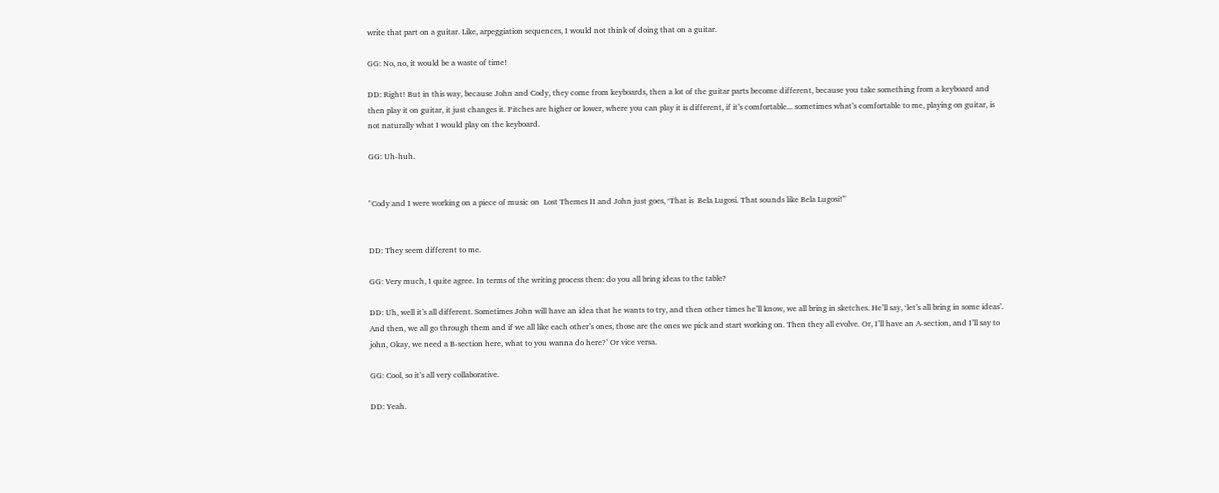write that part on a guitar. Like, arpeggiation sequences, I would not think of doing that on a guitar.

GG: No, no, it would be a waste of time!

DD: Right! But in this way, because John and Cody, they come from keyboards, then a lot of the guitar parts become different, because you take something from a keyboard and then play it on guitar, it just changes it. Pitches are higher or lower, where you can play it is different, if it’s comfortable... sometimes what’s comfortable to me, playing on guitar, is not naturally what I would play on the keyboard.

GG: Uh-huh.


"Cody and I were working on a piece of music on  Lost Themes II and John just goes, ‘That is  Bela Lugosi. That sounds like Bela Lugosi!'"


DD: They seem different to me.

GG: Very much, I quite agree. In terms of the writing process then: do you all bring ideas to the table?

DD: Uh, well it’s all different. Sometimes John will have an idea that he wants to try, and then other times he’ll know, we all bring in sketches. He’ll say, ‘let’s all bring in some ideas’. And then, we all go through them and if we all like each other’s ones, those are the ones we pick and start working on. Then they all evolve. Or, I’ll have an A-section, and I’ll say to john, Okay, we need a B-section here, what to you wanna do here?’ Or vice versa.

GG: Cool, so it’s all very collaborative.

DD: Yeah.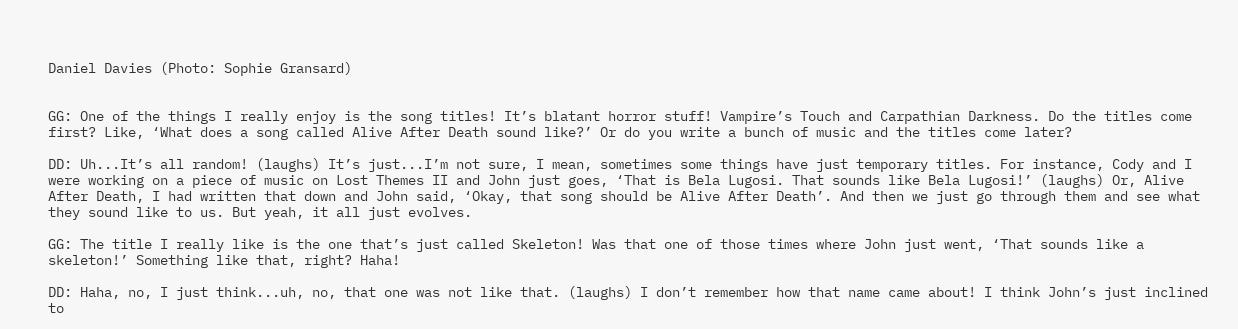Daniel Davies (Photo: Sophie Gransard)


GG: One of the things I really enjoy is the song titles! It’s blatant horror stuff! Vampire’s Touch and Carpathian Darkness. Do the titles come first? Like, ‘What does a song called Alive After Death sound like?’ Or do you write a bunch of music and the titles come later?

DD: Uh...It’s all random! (laughs) It’s just...I’m not sure, I mean, sometimes some things have just temporary titles. For instance, Cody and I were working on a piece of music on Lost Themes II and John just goes, ‘That is Bela Lugosi. That sounds like Bela Lugosi!’ (laughs) Or, Alive After Death, I had written that down and John said, ‘Okay, that song should be Alive After Death’. And then we just go through them and see what they sound like to us. But yeah, it all just evolves.

GG: The title I really like is the one that’s just called Skeleton! Was that one of those times where John just went, ‘That sounds like a skeleton!’ Something like that, right? Haha!

DD: Haha, no, I just think...uh, no, that one was not like that. (laughs) I don’t remember how that name came about! I think John’s just inclined to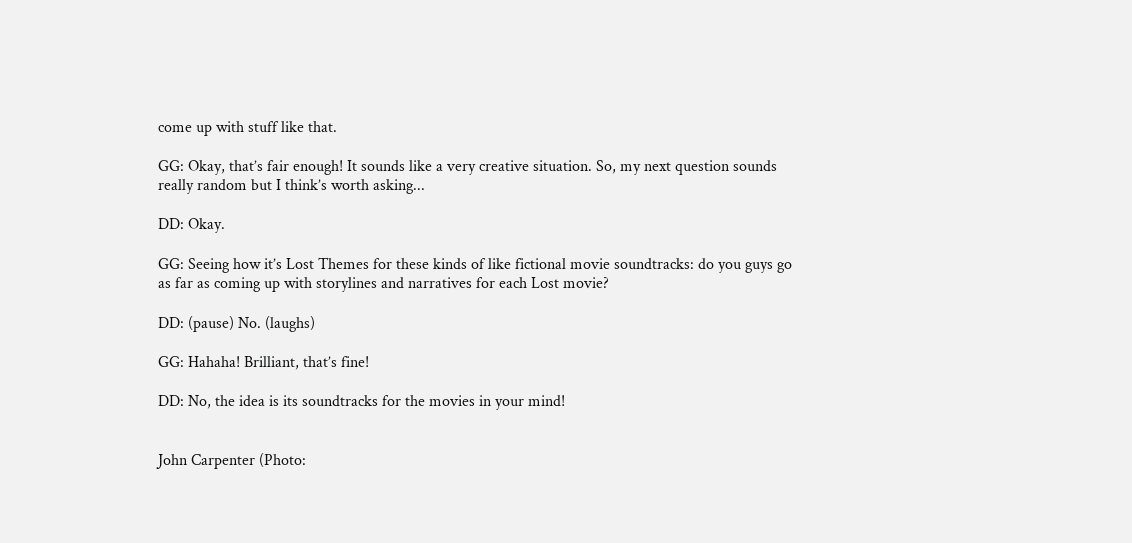come up with stuff like that.

GG: Okay, that’s fair enough! It sounds like a very creative situation. So, my next question sounds really random but I think’s worth asking...

DD: Okay.

GG: Seeing how it’s Lost Themes for these kinds of like fictional movie soundtracks: do you guys go as far as coming up with storylines and narratives for each Lost movie?

DD: (pause) No. (laughs)

GG: Hahaha! Brilliant, that’s fine!

DD: No, the idea is its soundtracks for the movies in your mind!


John Carpenter (Photo: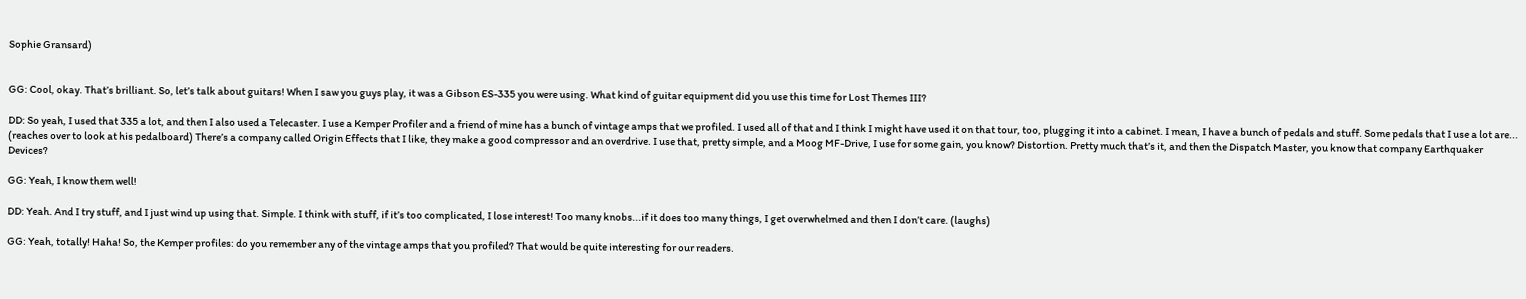Sophie Gransard)


GG: Cool, okay. That’s brilliant. So, let’s talk about guitars! When I saw you guys play, it was a Gibson ES-335 you were using. What kind of guitar equipment did you use this time for Lost Themes III?

DD: So yeah, I used that 335 a lot, and then I also used a Telecaster. I use a Kemper Profiler and a friend of mine has a bunch of vintage amps that we profiled. I used all of that and I think I might have used it on that tour, too, plugging it into a cabinet. I mean, I have a bunch of pedals and stuff. Some pedals that I use a lot are... (reaches over to look at his pedalboard) There’s a company called Origin Effects that I like, they make a good compressor and an overdrive. I use that, pretty simple, and a Moog MF-Drive, I use for some gain, you know? Distortion. Pretty much that’s it, and then the Dispatch Master, you know that company Earthquaker Devices?

GG: Yeah, I know them well!

DD: Yeah. And I try stuff, and I just wind up using that. Simple. I think with stuff, if it’s too complicated, I lose interest! Too many knobs...if it does too many things, I get overwhelmed and then I don’t care. (laughs)

GG: Yeah, totally! Haha! So, the Kemper profiles: do you remember any of the vintage amps that you profiled? That would be quite interesting for our readers.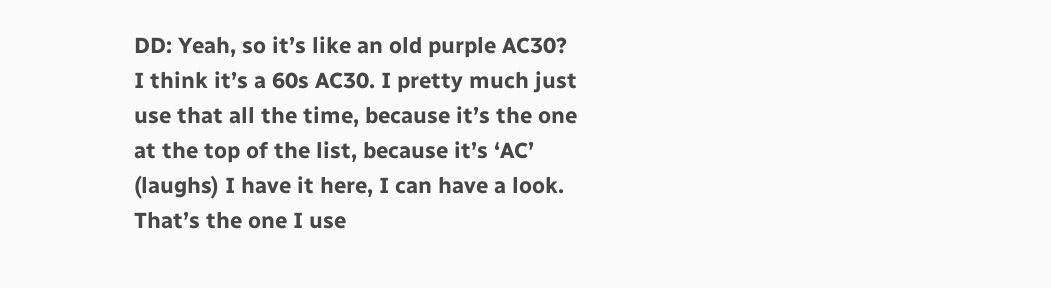DD: Yeah, so it’s like an old purple AC30? I think it’s a 60s AC30. I pretty much just use that all the time, because it’s the one at the top of the list, because it’s ‘AC’ (laughs) I have it here, I can have a look. That’s the one I use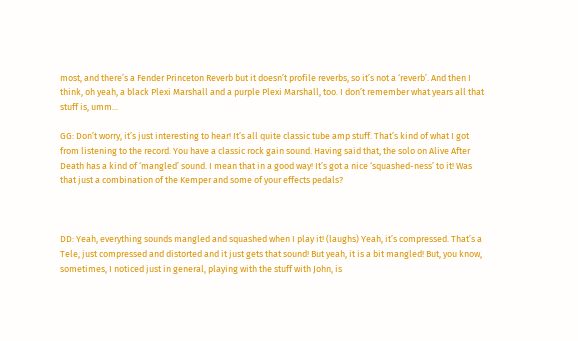most, and there’s a Fender Princeton Reverb but it doesn’t profile reverbs, so it’s not a ‘reverb’. And then I think, oh yeah, a black Plexi Marshall and a purple Plexi Marshall, too. I don’t remember what years all that stuff is, umm...

GG: Don’t worry, it’s just interesting to hear! It’s all quite classic tube amp stuff. That’s kind of what I got from listening to the record. You have a classic rock gain sound. Having said that, the solo on Alive After Death has a kind of ‘mangled’ sound. I mean that in a good way! It’s got a nice ‘squashed-ness’ to it! Was that just a combination of the Kemper and some of your effects pedals?



DD: Yeah, everything sounds mangled and squashed when I play it! (laughs) Yeah, it’s compressed. That’s a Tele, just compressed and distorted and it just gets that sound! But yeah, it is a bit mangled! But, you know, sometimes, I noticed just in general, playing with the stuff with John, is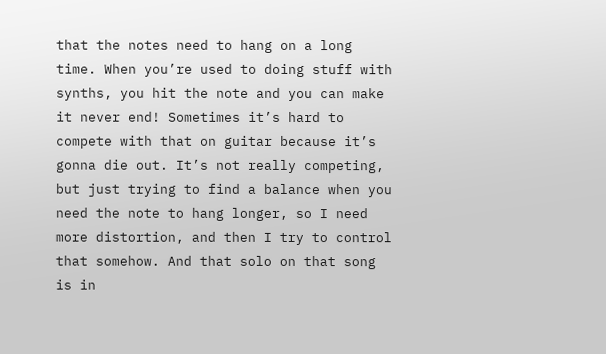that the notes need to hang on a long time. When you’re used to doing stuff with synths, you hit the note and you can make it never end! Sometimes it’s hard to compete with that on guitar because it’s gonna die out. It’s not really competing, but just trying to find a balance when you need the note to hang longer, so I need more distortion, and then I try to control that somehow. And that solo on that song is in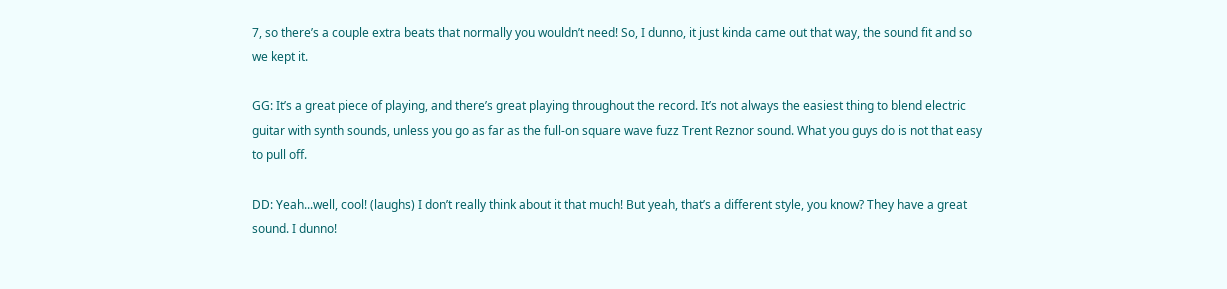7, so there’s a couple extra beats that normally you wouldn’t need! So, I dunno, it just kinda came out that way, the sound fit and so we kept it.

GG: It’s a great piece of playing, and there’s great playing throughout the record. It’s not always the easiest thing to blend electric guitar with synth sounds, unless you go as far as the full-on square wave fuzz Trent Reznor sound. What you guys do is not that easy to pull off.

DD: Yeah...well, cool! (laughs) I don’t really think about it that much! But yeah, that’s a different style, you know? They have a great sound. I dunno!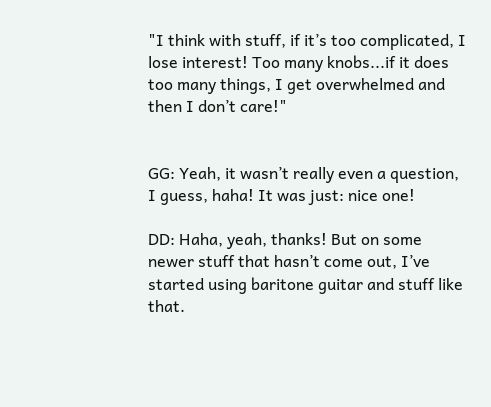"I think with stuff, if it’s too complicated, I lose interest! Too many knobs...if it does too many things, I get overwhelmed and then I don’t care!"


GG: Yeah, it wasn’t really even a question, I guess, haha! It was just: nice one!

DD: Haha, yeah, thanks! But on some newer stuff that hasn’t come out, I’ve started using baritone guitar and stuff like that.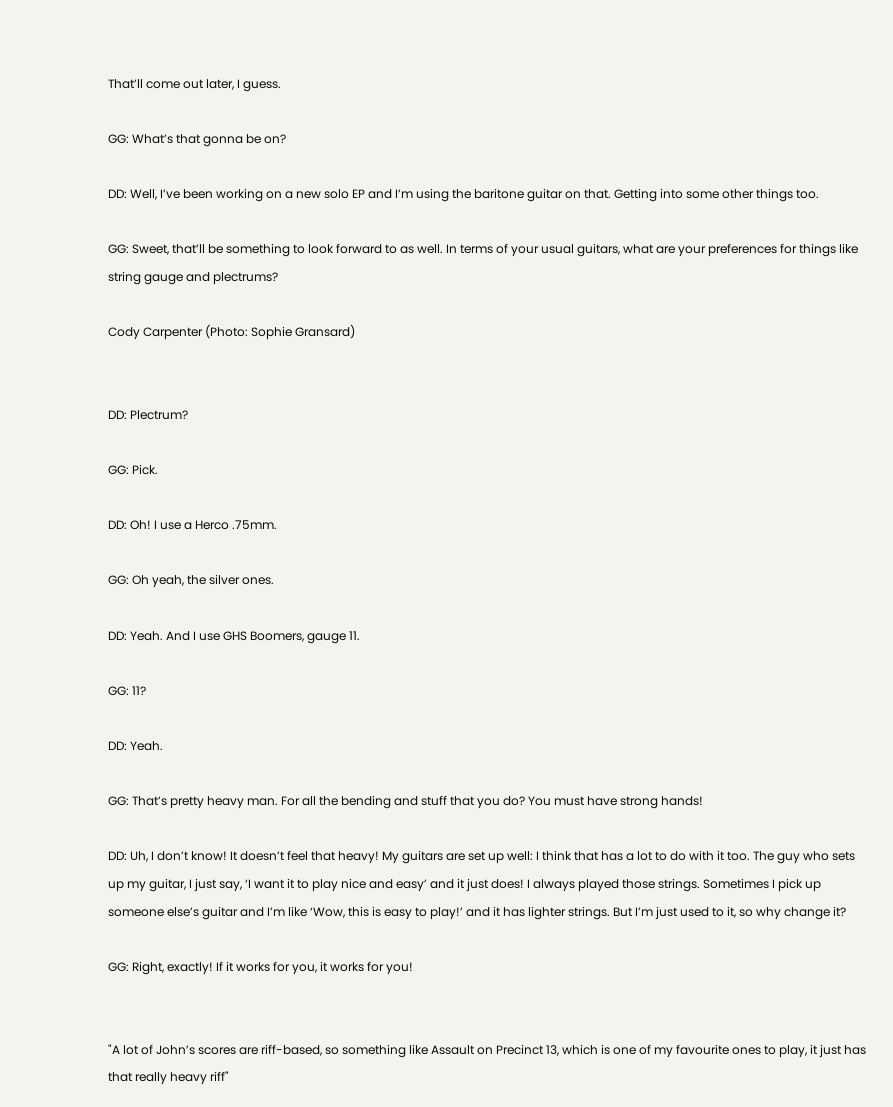That’ll come out later, I guess.

GG: What’s that gonna be on?

DD: Well, I’ve been working on a new solo EP and I’m using the baritone guitar on that. Getting into some other things too.

GG: Sweet, that’ll be something to look forward to as well. In terms of your usual guitars, what are your preferences for things like string gauge and plectrums?

Cody Carpenter (Photo: Sophie Gransard)


DD: Plectrum?

GG: Pick.

DD: Oh! I use a Herco .75mm.

GG: Oh yeah, the silver ones.

DD: Yeah. And I use GHS Boomers, gauge 11.

GG: 11?

DD: Yeah.

GG: That’s pretty heavy man. For all the bending and stuff that you do? You must have strong hands!

DD: Uh, I don’t know! It doesn’t feel that heavy! My guitars are set up well: I think that has a lot to do with it too. The guy who sets up my guitar, I just say, ‘I want it to play nice and easy’ and it just does! I always played those strings. Sometimes I pick up someone else’s guitar and I’m like ‘Wow, this is easy to play!’ and it has lighter strings. But I’m just used to it, so why change it?

GG: Right, exactly! If it works for you, it works for you!


"A lot of John’s scores are riff-based, so something like Assault on Precinct 13, which is one of my favourite ones to play, it just has that really heavy riff"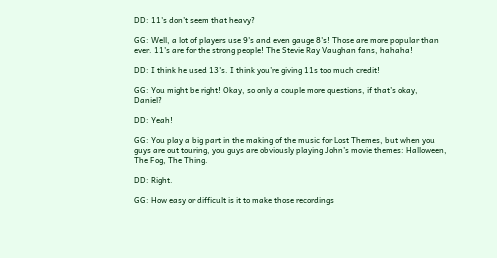DD: 11's don’t seem that heavy?

GG: Well, a lot of players use 9's and even gauge 8's! Those are more popular than ever. 11's are for the strong people! The Stevie Ray Vaughan fans, hahaha!

DD: I think he used 13's. I think you’re giving 11s too much credit!

GG: You might be right! Okay, so only a couple more questions, if that’s okay, Daniel?

DD: Yeah!

GG: You play a big part in the making of the music for Lost Themes, but when you guys are out touring, you guys are obviously playing John’s movie themes: Halloween, The Fog, The Thing.

DD: Right.

GG: How easy or difficult is it to make those recordings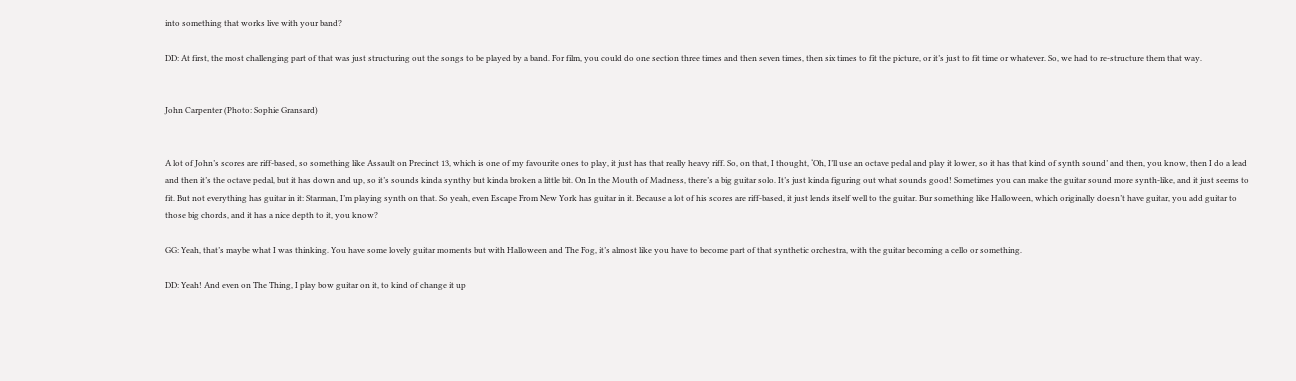into something that works live with your band?

DD: At first, the most challenging part of that was just structuring out the songs to be played by a band. For film, you could do one section three times and then seven times, then six times to fit the picture, or it’s just to fit time or whatever. So, we had to re-structure them that way.


John Carpenter (Photo: Sophie Gransard)


A lot of John’s scores are riff-based, so something like Assault on Precinct 13, which is one of my favourite ones to play, it just has that really heavy riff. So, on that, I thought, ‘Oh, I’ll use an octave pedal and play it lower, so it has that kind of synth sound’ and then, you know, then I do a lead and then it’s the octave pedal, but it has down and up, so it’s sounds kinda synthy but kinda broken a little bit. On In the Mouth of Madness, there’s a big guitar solo. It’s just kinda figuring out what sounds good! Sometimes you can make the guitar sound more synth-like, and it just seems to fit. But not everything has guitar in it: Starman, I’m playing synth on that. So yeah, even Escape From New York has guitar in it. Because a lot of his scores are riff-based, it just lends itself well to the guitar. Bur something like Halloween, which originally doesn’t have guitar, you add guitar to those big chords, and it has a nice depth to it, you know?

GG: Yeah, that’s maybe what I was thinking. You have some lovely guitar moments but with Halloween and The Fog, it’s almost like you have to become part of that synthetic orchestra, with the guitar becoming a cello or something.

DD: Yeah! And even on The Thing, I play bow guitar on it, to kind of change it up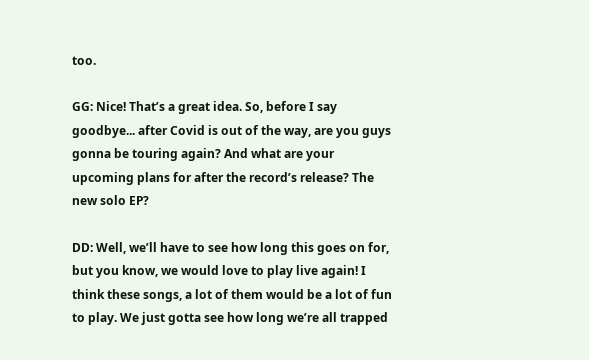too.

GG: Nice! That’s a great idea. So, before I say goodbye... after Covid is out of the way, are you guys gonna be touring again? And what are your upcoming plans for after the record’s release? The new solo EP?

DD: Well, we’ll have to see how long this goes on for, but you know, we would love to play live again! I think these songs, a lot of them would be a lot of fun to play. We just gotta see how long we’re all trapped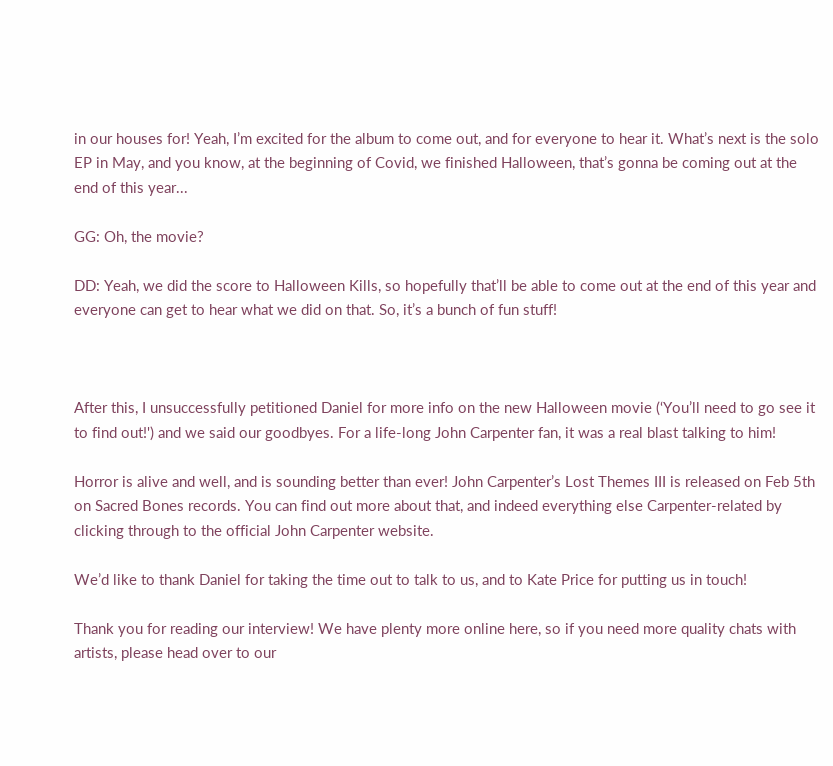in our houses for! Yeah, I’m excited for the album to come out, and for everyone to hear it. What’s next is the solo EP in May, and you know, at the beginning of Covid, we finished Halloween, that’s gonna be coming out at the end of this year...

GG: Oh, the movie?

DD: Yeah, we did the score to Halloween Kills, so hopefully that’ll be able to come out at the end of this year and everyone can get to hear what we did on that. So, it’s a bunch of fun stuff!



After this, I unsuccessfully petitioned Daniel for more info on the new Halloween movie (‘You’ll need to go see it to find out!') and we said our goodbyes. For a life-long John Carpenter fan, it was a real blast talking to him!

Horror is alive and well, and is sounding better than ever! John Carpenter’s Lost Themes III is released on Feb 5th on Sacred Bones records. You can find out more about that, and indeed everything else Carpenter-related by clicking through to the official John Carpenter website.

We’d like to thank Daniel for taking the time out to talk to us, and to Kate Price for putting us in touch!

Thank you for reading our interview! We have plenty more online here, so if you need more quality chats with artists, please head over to our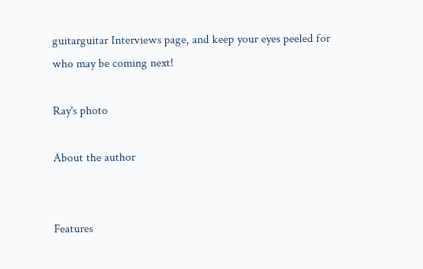guitarguitar Interviews page, and keep your eyes peeled for who may be coming next!

Ray's photo

About the author


Features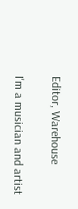Editor, Warehouse

I'm a musician and artist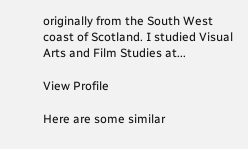originally from the South West coast of Scotland. I studied Visual Arts and Film Studies at...

View Profile

Here are some similar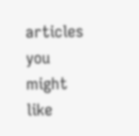articles you might like